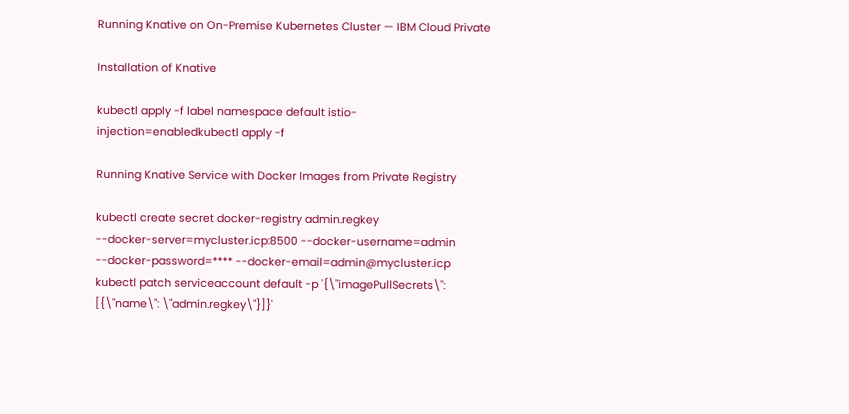Running Knative on On-Premise Kubernetes Cluster — IBM Cloud Private

Installation of Knative

kubectl apply -f label namespace default istio-injection=enabledkubectl apply -f

Running Knative Service with Docker Images from Private Registry

kubectl create secret docker-registry admin.regkey
--docker-server=mycluster.icp:8500 --docker-username=admin --docker-password=**** --docker-email=admin@mycluster.icp
kubectl patch serviceaccount default -p '{\"imagePullSecrets\": [{\"name\": \"admin.regkey\"}]}'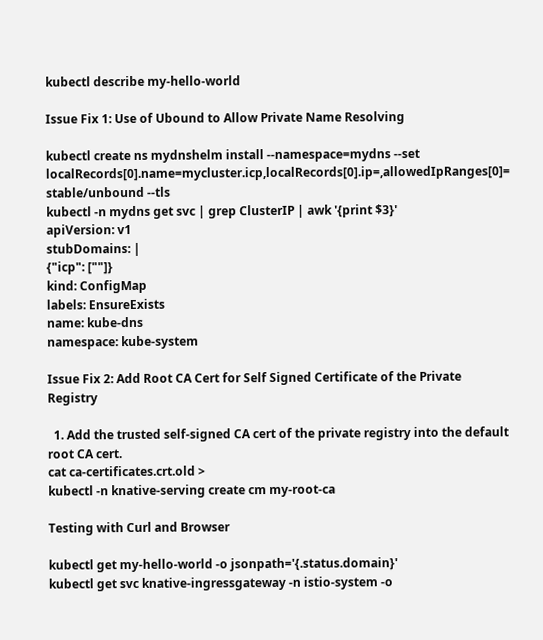kubectl describe my-hello-world

Issue Fix 1: Use of Ubound to Allow Private Name Resolving

kubectl create ns mydnshelm install --namespace=mydns --set localRecords[0].name=mycluster.icp,localRecords[0].ip=,allowedIpRanges[0]= stable/unbound --tls
kubectl -n mydns get svc | grep ClusterIP | awk '{print $3}'
apiVersion: v1
stubDomains: |
{"icp": [""]}
kind: ConfigMap
labels: EnsureExists
name: kube-dns
namespace: kube-system

Issue Fix 2: Add Root CA Cert for Self Signed Certificate of the Private Registry

  1. Add the trusted self-signed CA cert of the private registry into the default root CA cert.
cat ca-certificates.crt.old >
kubectl -n knative-serving create cm my-root-ca

Testing with Curl and Browser

kubectl get my-hello-world -o jsonpath='{.status.domain}'
kubectl get svc knative-ingressgateway -n istio-system -o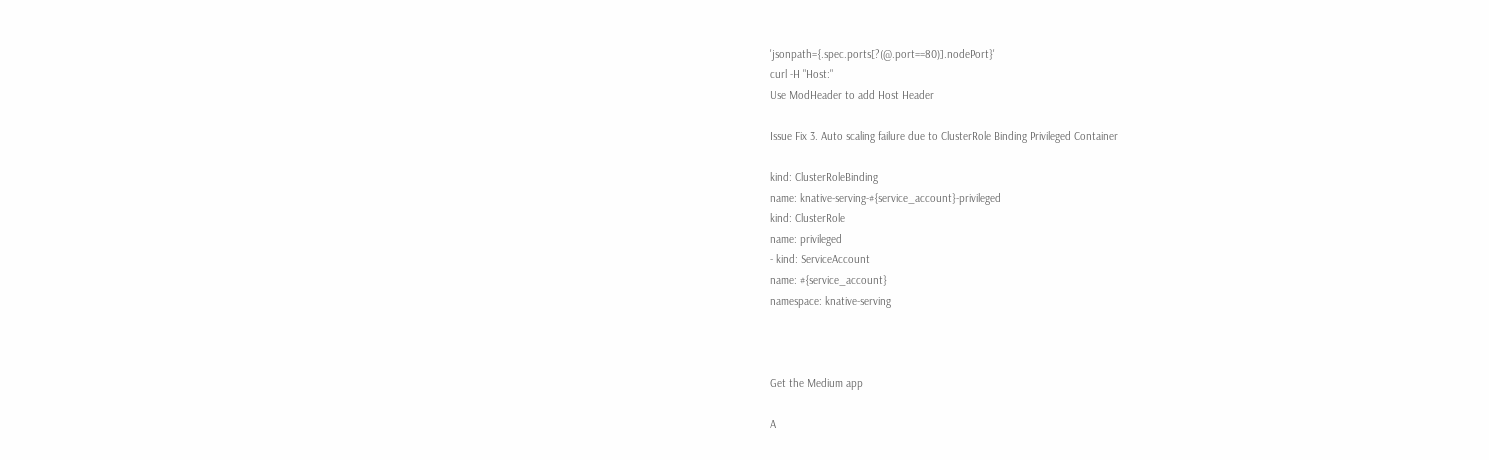'jsonpath={.spec.ports[?(@.port==80)].nodePort}'
curl -H "Host:"
Use ModHeader to add Host Header

Issue Fix 3. Auto scaling failure due to ClusterRole Binding Privileged Container

kind: ClusterRoleBinding
name: knative-serving-#{service_account}-privileged
kind: ClusterRole
name: privileged
- kind: ServiceAccount
name: #{service_account}
namespace: knative-serving



Get the Medium app

A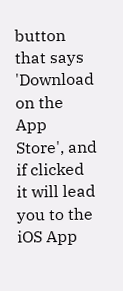button that says 'Download on the App Store', and if clicked it will lead you to the iOS App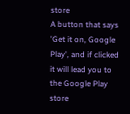store
A button that says 'Get it on, Google Play', and if clicked it will lead you to the Google Play store